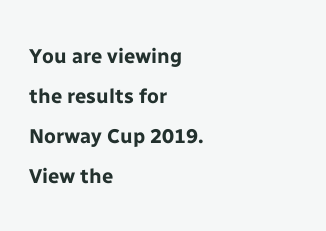You are viewing the results for Norway Cup 2019. View the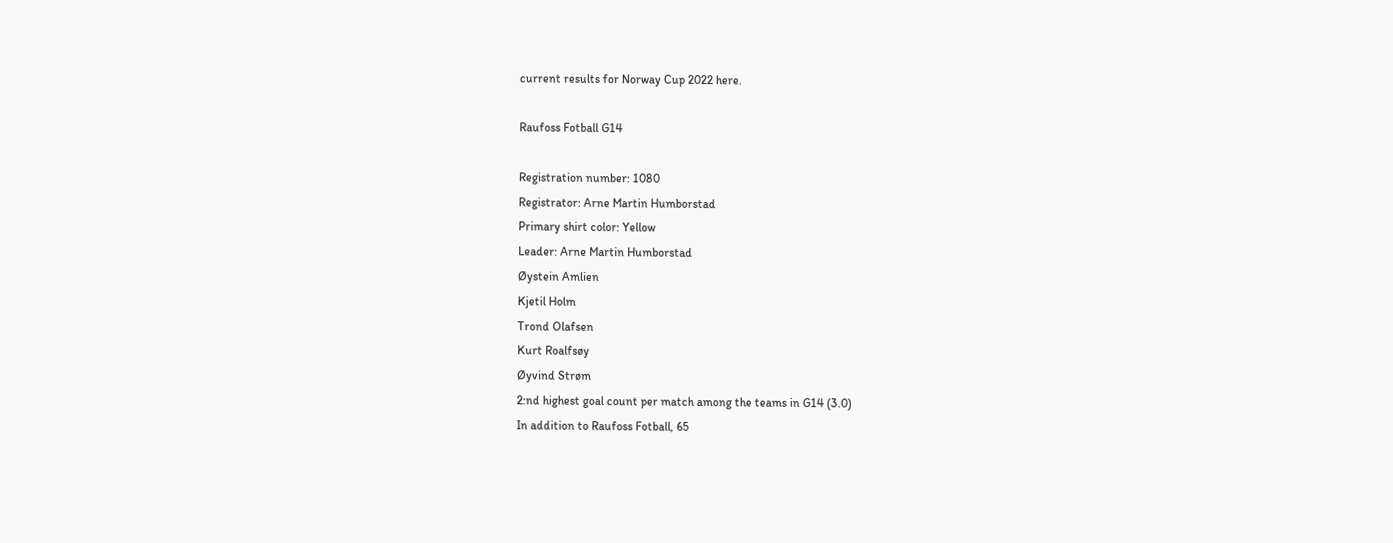current results for Norway Cup 2022 here.

Raufoss Fotball G14

Registration number: 1080
Registrator: Arne Martin Humborstad
Primary shirt color: Yellow
Leader: Arne Martin Humborstad
Øystein Amlien
Kjetil Holm
Trond Olafsen
Kurt Roalfsøy
Øyvind Strøm
2:nd highest goal count per match among the teams in G14 (3.0)
In addition to Raufoss Fotball, 65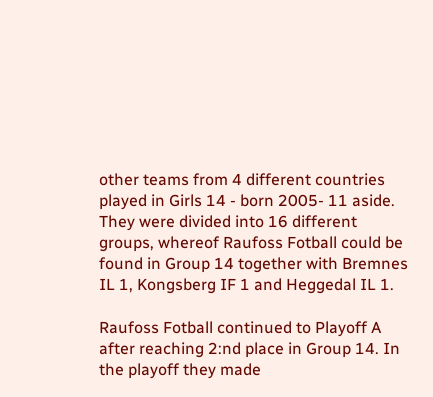other teams from 4 different countries played in Girls 14 - born 2005- 11 aside. They were divided into 16 different groups, whereof Raufoss Fotball could be found in Group 14 together with Bremnes IL 1, Kongsberg IF 1 and Heggedal IL 1.

Raufoss Fotball continued to Playoff A after reaching 2:nd place in Group 14. In the playoff they made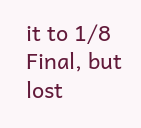it to 1/8 Final, but lost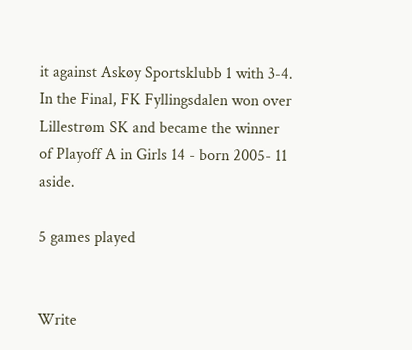it against Askøy Sportsklubb 1 with 3-4. In the Final, FK Fyllingsdalen won over Lillestrøm SK and became the winner of Playoff A in Girls 14 - born 2005- 11 aside.

5 games played


Write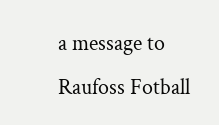a message to Raufoss Fotball